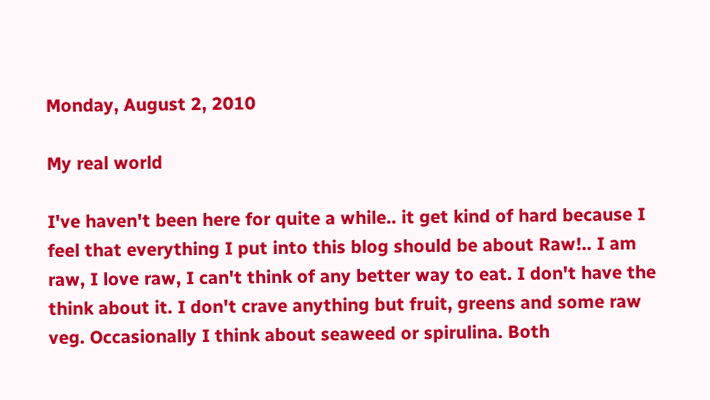Monday, August 2, 2010

My real world

I've haven't been here for quite a while.. it get kind of hard because I feel that everything I put into this blog should be about Raw!.. I am raw, I love raw, I can't think of any better way to eat. I don't have the think about it. I don't crave anything but fruit, greens and some raw veg. Occasionally I think about seaweed or spirulina. Both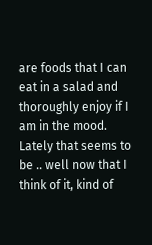are foods that I can eat in a salad and thoroughly enjoy if I am in the mood. Lately that seems to be .. well now that I think of it, kind of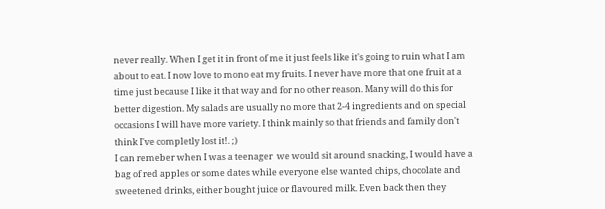never really. When I get it in front of me it just feels like it's going to ruin what I am about to eat. I now love to mono eat my fruits. I never have more that one fruit at a time just because I like it that way and for no other reason. Many will do this for better digestion. My salads are usually no more that 2-4 ingredients and on special occasions I will have more variety. I think mainly so that friends and family don't think I've completly lost it!. ;)
I can remeber when I was a teenager  we would sit around snacking, I would have a bag of red apples or some dates while everyone else wanted chips, chocolate and sweetened drinks, either bought juice or flavoured milk. Even back then they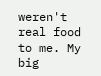weren't real food to me. My big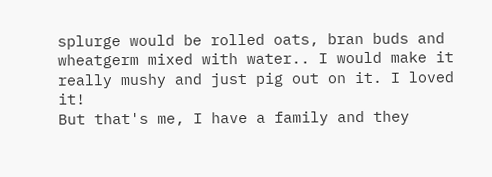splurge would be rolled oats, bran buds and wheatgerm mixed with water.. I would make it really mushy and just pig out on it. I loved it!
But that's me, I have a family and they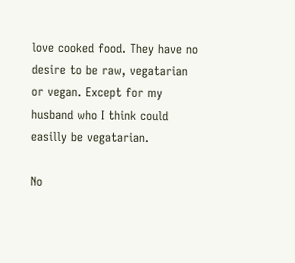love cooked food. They have no desire to be raw, vegatarian or vegan. Except for my husband who I think could easilly be vegatarian.

No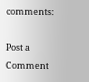comments:

Post a Comment